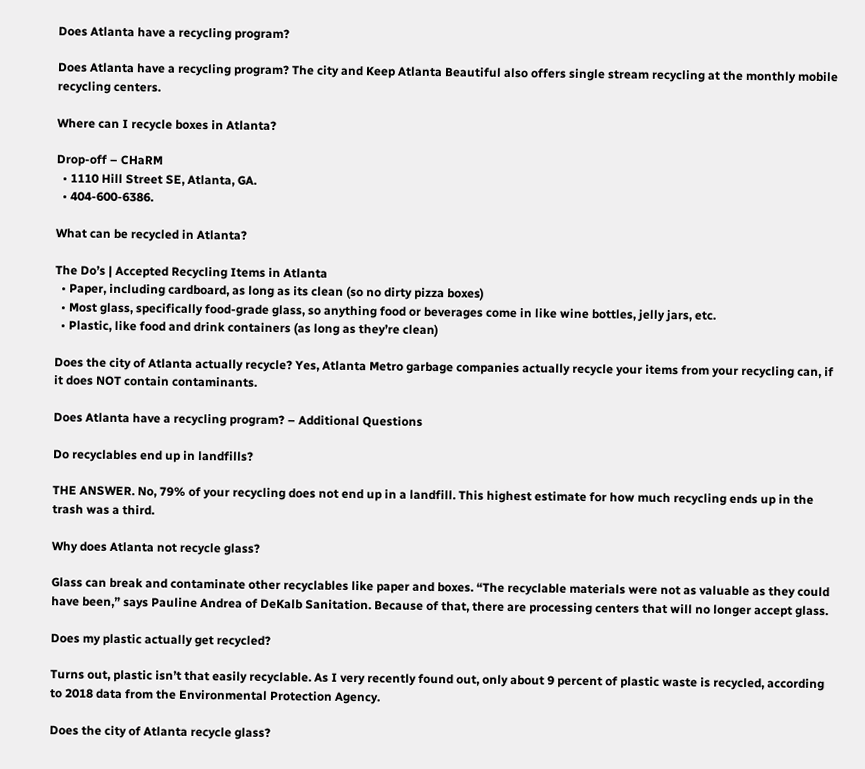Does Atlanta have a recycling program?

Does Atlanta have a recycling program? The city and Keep Atlanta Beautiful also offers single stream recycling at the monthly mobile recycling centers.

Where can I recycle boxes in Atlanta?

Drop-off – CHaRM
  • 1110 Hill Street SE, Atlanta, GA.
  • 404-600-6386.

What can be recycled in Atlanta?

The Do’s | Accepted Recycling Items in Atlanta
  • Paper, including cardboard, as long as its clean (so no dirty pizza boxes)
  • Most glass, specifically food-grade glass, so anything food or beverages come in like wine bottles, jelly jars, etc.
  • Plastic, like food and drink containers (as long as they’re clean)

Does the city of Atlanta actually recycle? Yes, Atlanta Metro garbage companies actually recycle your items from your recycling can, if it does NOT contain contaminants.

Does Atlanta have a recycling program? – Additional Questions

Do recyclables end up in landfills?

THE ANSWER. No, 79% of your recycling does not end up in a landfill. This highest estimate for how much recycling ends up in the trash was a third.

Why does Atlanta not recycle glass?

Glass can break and contaminate other recyclables like paper and boxes. “The recyclable materials were not as valuable as they could have been,” says Pauline Andrea of DeKalb Sanitation. Because of that, there are processing centers that will no longer accept glass.

Does my plastic actually get recycled?

Turns out, plastic isn’t that easily recyclable. As I very recently found out, only about 9 percent of plastic waste is recycled, according to 2018 data from the Environmental Protection Agency.

Does the city of Atlanta recycle glass?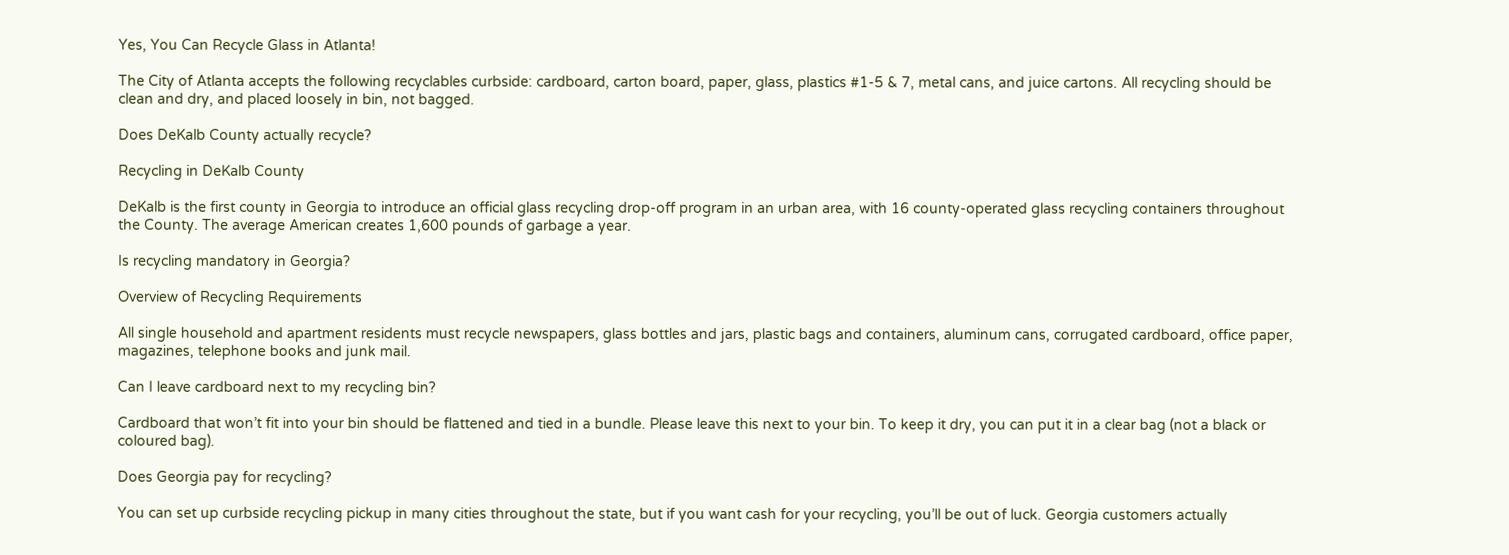Yes, You Can Recycle Glass in Atlanta!

The City of Atlanta accepts the following recyclables curbside: cardboard, carton board, paper, glass, plastics #1-5 & 7, metal cans, and juice cartons. All recycling should be clean and dry, and placed loosely in bin, not bagged.

Does DeKalb County actually recycle?

Recycling in DeKalb County

DeKalb is the first county in Georgia to introduce an official glass recycling drop-off program in an urban area, with 16 county-operated glass recycling containers throughout the County. The average American creates 1,600 pounds of garbage a year.

Is recycling mandatory in Georgia?

Overview of Recycling Requirements

All single household and apartment residents must recycle newspapers, glass bottles and jars, plastic bags and containers, aluminum cans, corrugated cardboard, office paper, magazines, telephone books and junk mail.

Can I leave cardboard next to my recycling bin?

Cardboard that won’t fit into your bin should be flattened and tied in a bundle. Please leave this next to your bin. To keep it dry, you can put it in a clear bag (not a black or coloured bag).

Does Georgia pay for recycling?

You can set up curbside recycling pickup in many cities throughout the state, but if you want cash for your recycling, you’ll be out of luck. Georgia customers actually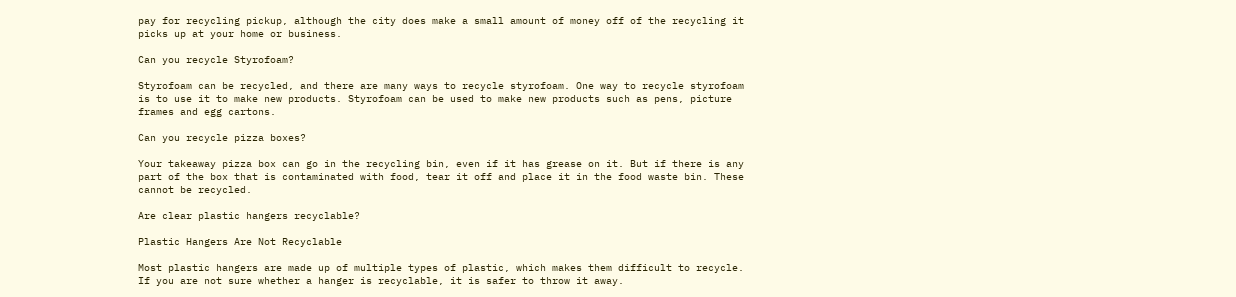pay for recycling pickup, although the city does make a small amount of money off of the recycling it picks up at your home or business.

Can you recycle Styrofoam?

Styrofoam can be recycled, and there are many ways to recycle styrofoam. One way to recycle styrofoam is to use it to make new products. Styrofoam can be used to make new products such as pens, picture frames and egg cartons.

Can you recycle pizza boxes?

Your takeaway pizza box can go in the recycling bin, even if it has grease on it. But if there is any part of the box that is contaminated with food, tear it off and place it in the food waste bin. These cannot be recycled.

Are clear plastic hangers recyclable?

Plastic Hangers Are Not Recyclable

Most plastic hangers are made up of multiple types of plastic, which makes them difficult to recycle. If you are not sure whether a hanger is recyclable, it is safer to throw it away.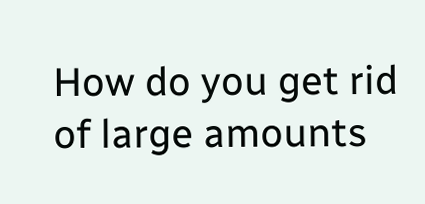How do you get rid of large amounts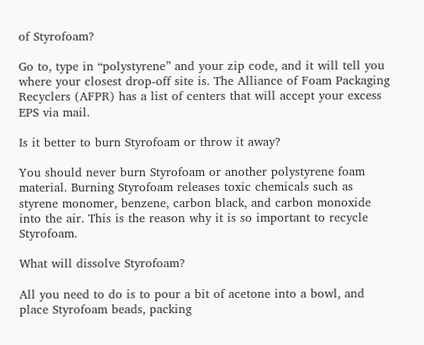of Styrofoam?

Go to, type in “polystyrene” and your zip code, and it will tell you where your closest drop-off site is. The Alliance of Foam Packaging Recyclers (AFPR) has a list of centers that will accept your excess EPS via mail.

Is it better to burn Styrofoam or throw it away?

You should never burn Styrofoam or another polystyrene foam material. Burning Styrofoam releases toxic chemicals such as styrene monomer, benzene, carbon black, and carbon monoxide into the air. This is the reason why it is so important to recycle Styrofoam.

What will dissolve Styrofoam?

All you need to do is to pour a bit of acetone into a bowl, and place Styrofoam beads, packing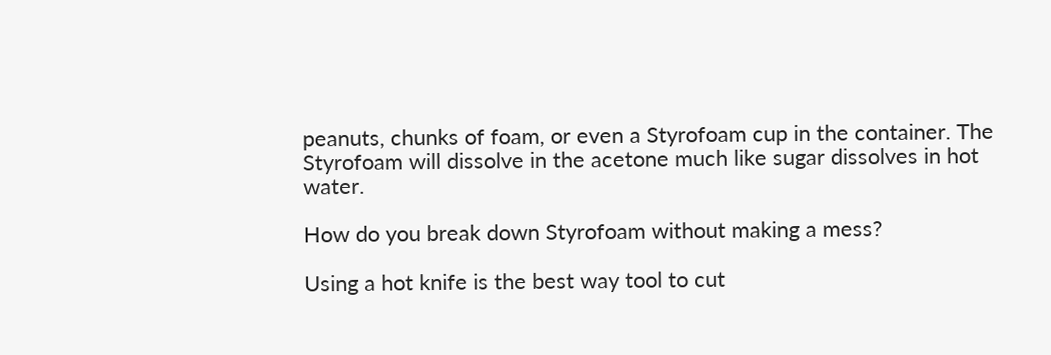peanuts, chunks of foam, or even a Styrofoam cup in the container. The Styrofoam will dissolve in the acetone much like sugar dissolves in hot water.

How do you break down Styrofoam without making a mess?

Using a hot knife is the best way tool to cut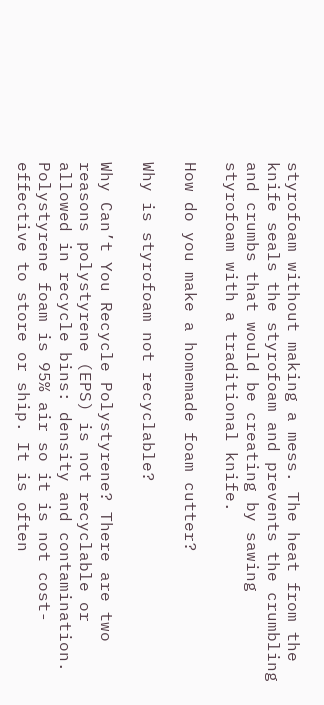styrofoam without making a mess. The heat from the knife seals the styrofoam and prevents the crumbling and crumbs that would be creating by sawing styrofoam with a traditional knife.

How do you make a homemade foam cutter?

Why is styrofoam not recyclable?

Why Can’t You Recycle Polystyrene? There are two reasons polystyrene (EPS) is not recyclable or allowed in recycle bins: density and contamination. Polystyrene foam is 95% air so it is not cost-effective to store or ship. It is often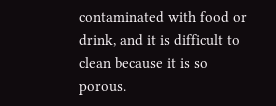contaminated with food or drink, and it is difficult to clean because it is so porous.